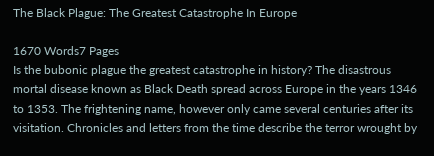The Black Plague: The Greatest Catastrophe In Europe

1670 Words7 Pages
Is the bubonic plague the greatest catastrophe in history? The disastrous mortal disease known as Black Death spread across Europe in the years 1346 to 1353. The frightening name, however only came several centuries after its visitation. Chronicles and letters from the time describe the terror wrought by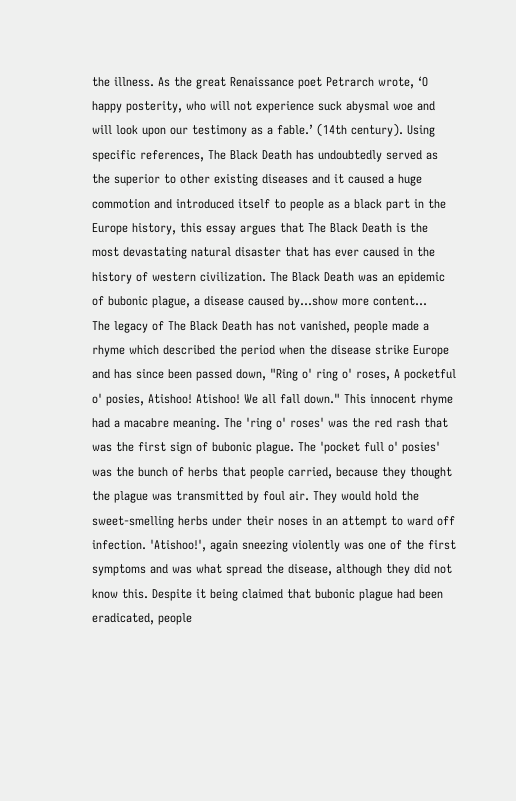the illness. As the great Renaissance poet Petrarch wrote, ‘O happy posterity, who will not experience suck abysmal woe and will look upon our testimony as a fable.’ (14th century). Using specific references, The Black Death has undoubtedly served as the superior to other existing diseases and it caused a huge commotion and introduced itself to people as a black part in the Europe history, this essay argues that The Black Death is the most devastating natural disaster that has ever caused in the history of western civilization. The Black Death was an epidemic of bubonic plague, a disease caused by…show more content…
The legacy of The Black Death has not vanished, people made a rhyme which described the period when the disease strike Europe and has since been passed down, "Ring o' ring o' roses, A pocketful o' posies, Atishoo! Atishoo! We all fall down." This innocent rhyme had a macabre meaning. The 'ring o' roses' was the red rash that was the first sign of bubonic plague. The 'pocket full o' posies' was the bunch of herbs that people carried, because they thought the plague was transmitted by foul air. They would hold the sweet-smelling herbs under their noses in an attempt to ward off infection. 'Atishoo!', again sneezing violently was one of the first symptoms and was what spread the disease, although they did not know this. Despite it being claimed that bubonic plague had been eradicated, people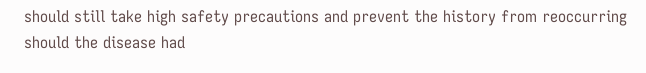should still take high safety precautions and prevent the history from reoccurring should the disease had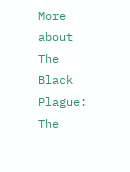More about The Black Plague: The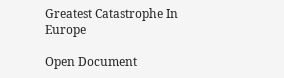Greatest Catastrophe In Europe

Open Document